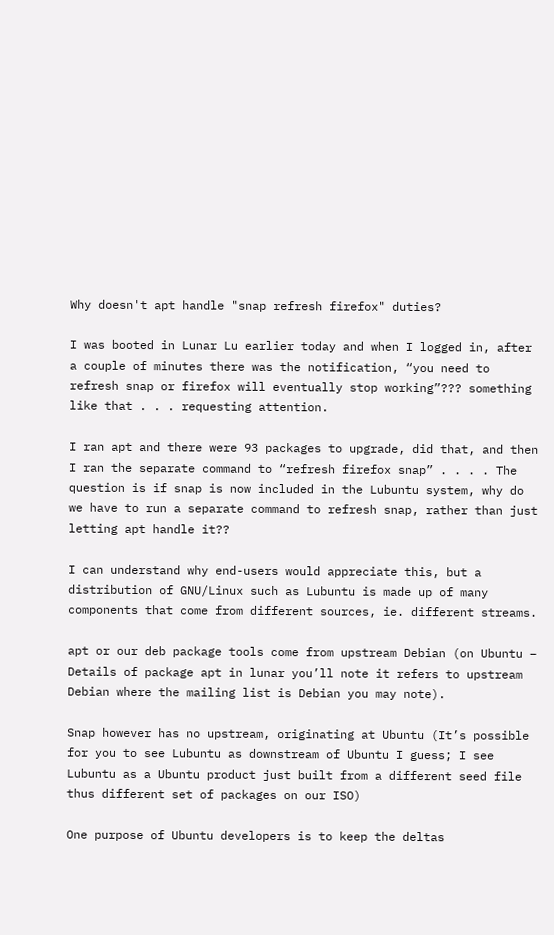Why doesn't apt handle "snap refresh firefox" duties?

I was booted in Lunar Lu earlier today and when I logged in, after a couple of minutes there was the notification, “you need to refresh snap or firefox will eventually stop working”??? something like that . . . requesting attention.

I ran apt and there were 93 packages to upgrade, did that, and then I ran the separate command to “refresh firefox snap” . . . . The question is if snap is now included in the Lubuntu system, why do we have to run a separate command to refresh snap, rather than just letting apt handle it??

I can understand why end-users would appreciate this, but a distribution of GNU/Linux such as Lubuntu is made up of many components that come from different sources, ie. different streams.

apt or our deb package tools come from upstream Debian (on Ubuntu – Details of package apt in lunar you’ll note it refers to upstream Debian where the mailing list is Debian you may note).

Snap however has no upstream, originating at Ubuntu (It’s possible for you to see Lubuntu as downstream of Ubuntu I guess; I see Lubuntu as a Ubuntu product just built from a different seed file thus different set of packages on our ISO)

One purpose of Ubuntu developers is to keep the deltas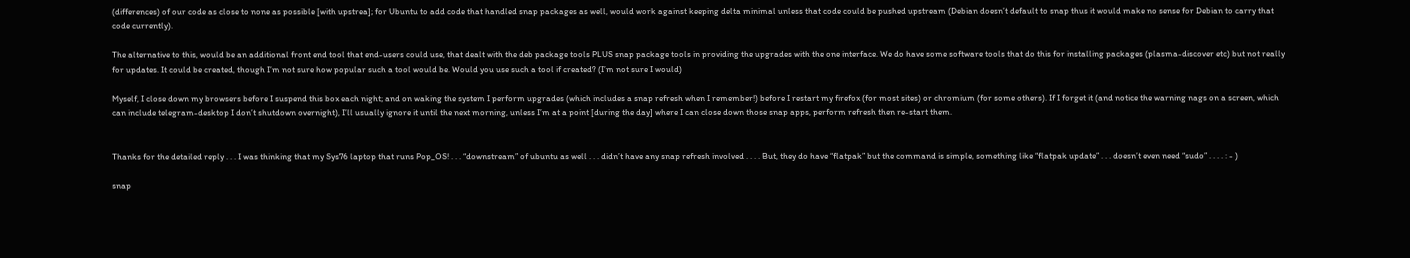(differences) of our code as close to none as possible [with upstrea]; for Ubuntu to add code that handled snap packages as well, would work against keeping delta minimal unless that code could be pushed upstream (Debian doesn’t default to snap thus it would make no sense for Debian to carry that code currently).

The alternative to this, would be an additional front end tool that end-users could use, that dealt with the deb package tools PLUS snap package tools in providing the upgrades with the one interface. We do have some software tools that do this for installing packages (plasma-discover etc) but not really for updates. It could be created, though I’m not sure how popular such a tool would be. Would you use such a tool if created? (I’m not sure I would)

Myself, I close down my browsers before I suspend this box each night; and on waking the system I perform upgrades (which includes a snap refresh when I remember!) before I restart my firefox (for most sites) or chromium (for some others). If I forget it (and notice the warning nags on a screen, which can include telegram-desktop I don’t shutdown overnight), I’ll usually ignore it until the next morning, unless I’m at a point [during the day] where I can close down those snap apps, perform refresh then re-start them.


Thanks for the detailed reply . . . I was thinking that my Sys76 laptop that runs Pop_OS! . . . “downstream” of ubuntu as well . . . didn’t have any snap refresh involved . . . . But, they do have “flatpak” but the command is simple, something like “flatpak update” . . . doesn’t even need “sudo” . . . . : - )

snap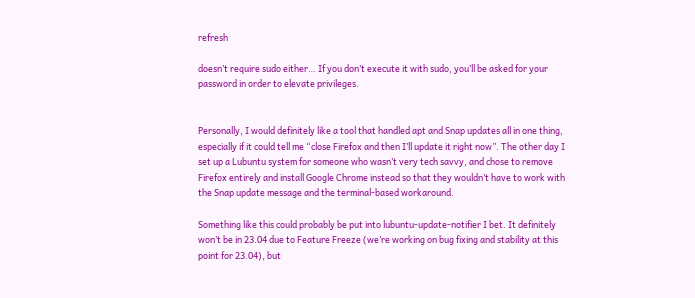refresh

doesn’t require sudo either… If you don’t execute it with sudo, you’ll be asked for your password in order to elevate privileges.


Personally, I would definitely like a tool that handled apt and Snap updates all in one thing, especially if it could tell me “close Firefox and then I’ll update it right now”. The other day I set up a Lubuntu system for someone who wasn’t very tech savvy, and chose to remove Firefox entirely and install Google Chrome instead so that they wouldn’t have to work with the Snap update message and the terminal-based workaround.

Something like this could probably be put into lubuntu-update-notifier I bet. It definitely won’t be in 23.04 due to Feature Freeze (we’re working on bug fixing and stability at this point for 23.04), but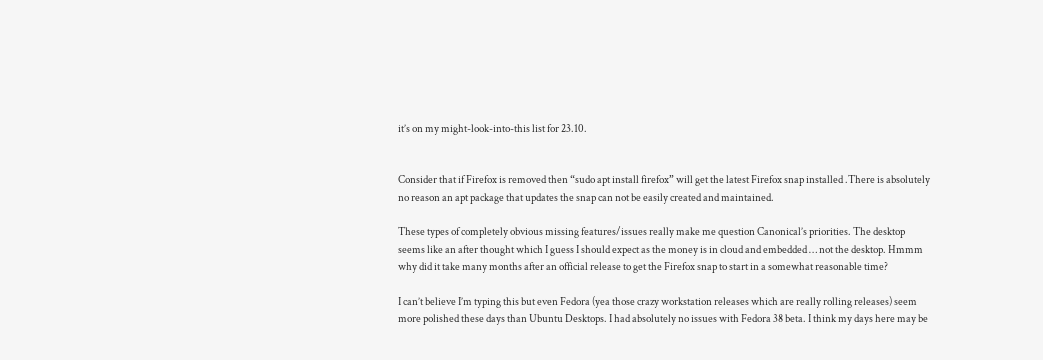it’s on my might-look-into-this list for 23.10.


Consider that if Firefox is removed then “sudo apt install firefox” will get the latest Firefox snap installed .There is absolutely no reason an apt package that updates the snap can not be easily created and maintained.

These types of completely obvious missing features/issues really make me question Canonical’s priorities. The desktop seems like an after thought which I guess I should expect as the money is in cloud and embedded … not the desktop. Hmmm why did it take many months after an official release to get the Firefox snap to start in a somewhat reasonable time?

I can’t believe I’m typing this but even Fedora (yea those crazy workstation releases which are really rolling releases) seem more polished these days than Ubuntu Desktops. I had absolutely no issues with Fedora 38 beta. I think my days here may be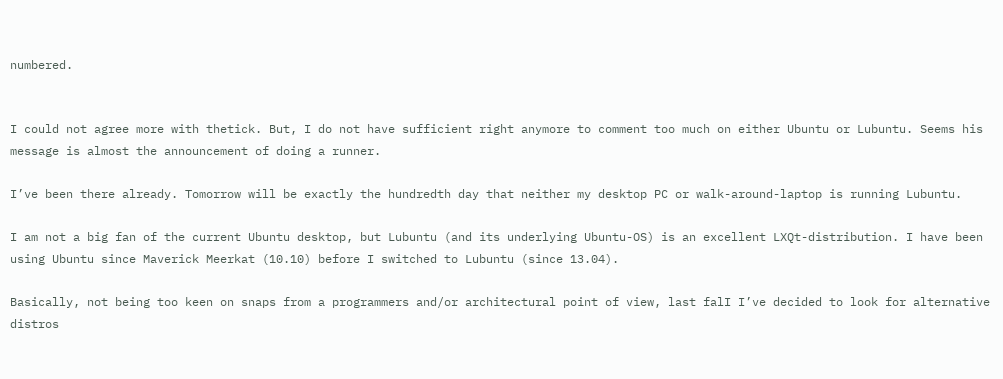numbered.


I could not agree more with thetick. But, I do not have sufficient right anymore to comment too much on either Ubuntu or Lubuntu. Seems his message is almost the announcement of doing a runner.

I’ve been there already. Tomorrow will be exactly the hundredth day that neither my desktop PC or walk-around-laptop is running Lubuntu.

I am not a big fan of the current Ubuntu desktop, but Lubuntu (and its underlying Ubuntu-OS) is an excellent LXQt-distribution. I have been using Ubuntu since Maverick Meerkat (10.10) before I switched to Lubuntu (since 13.04).

Basically, not being too keen on snaps from a programmers and/or architectural point of view, last falI I’ve decided to look for alternative distros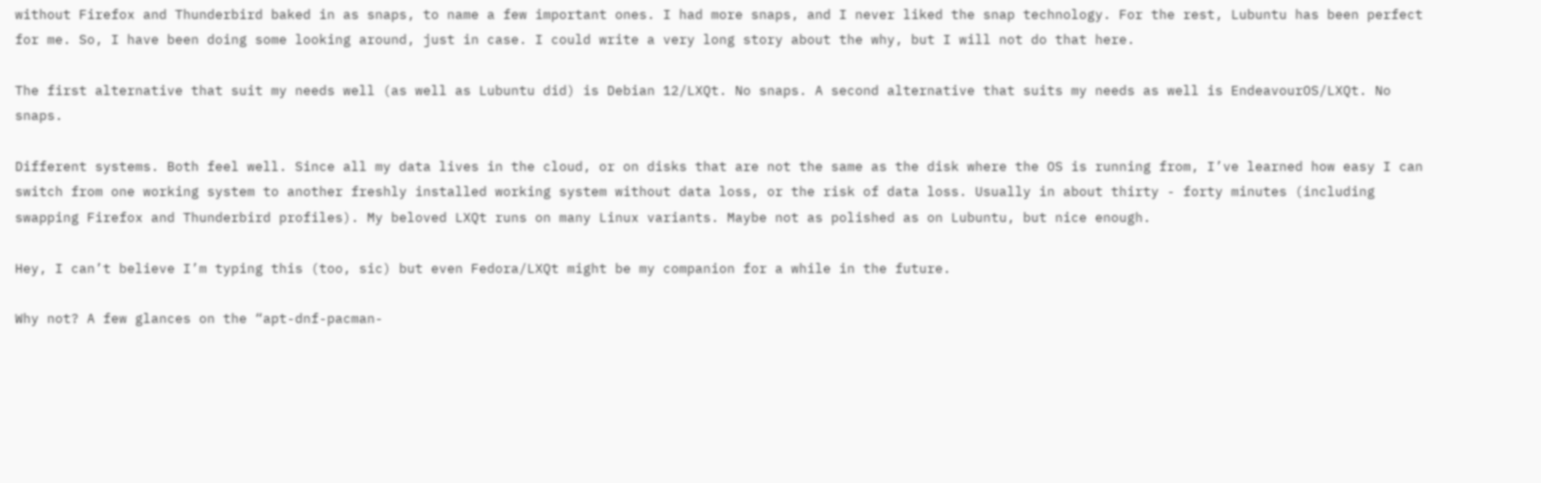without Firefox and Thunderbird baked in as snaps, to name a few important ones. I had more snaps, and I never liked the snap technology. For the rest, Lubuntu has been perfect for me. So, I have been doing some looking around, just in case. I could write a very long story about the why, but I will not do that here.

The first alternative that suit my needs well (as well as Lubuntu did) is Debian 12/LXQt. No snaps. A second alternative that suits my needs as well is EndeavourOS/LXQt. No snaps.

Different systems. Both feel well. Since all my data lives in the cloud, or on disks that are not the same as the disk where the OS is running from, I’ve learned how easy I can switch from one working system to another freshly installed working system without data loss, or the risk of data loss. Usually in about thirty - forty minutes (including swapping Firefox and Thunderbird profiles). My beloved LXQt runs on many Linux variants. Maybe not as polished as on Lubuntu, but nice enough.

Hey, I can’t believe I’m typing this (too, sic) but even Fedora/LXQt might be my companion for a while in the future.

Why not? A few glances on the “apt-dnf-pacman-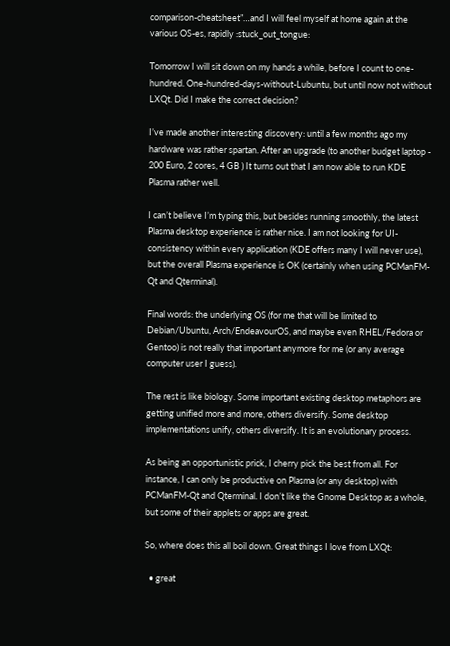comparison-cheatsheet”…and I will feel myself at home again at the various OS-es, rapidly :stuck_out_tongue:

Tomorrow I will sit down on my hands a while, before I count to one-hundred. One-hundred-days-without-Lubuntu, but until now not without LXQt. Did I make the correct decision?

I’ve made another interesting discovery: until a few months ago my hardware was rather spartan. After an upgrade (to another budget laptop - 200 Euro, 2 cores, 4 GB ) It turns out that I am now able to run KDE Plasma rather well.

I can’t believe I’m typing this, but besides running smoothly, the latest Plasma desktop experience is rather nice. I am not looking for UI-consistency within every application (KDE offers many I will never use), but the overall Plasma experience is OK (certainly when using PCManFM-Qt and Qterminal).

Final words: the underlying OS (for me that will be limited to Debian/Ubuntu, Arch/EndeavourOS, and maybe even RHEL/Fedora or Gentoo) is not really that important anymore for me (or any average computer user I guess).

The rest is like biology. Some important existing desktop metaphors are getting unified more and more, others diversify. Some desktop implementations unify, others diversify. It is an evolutionary process.

As being an opportunistic prick, I cherry pick the best from all. For instance, I can only be productive on Plasma (or any desktop) with PCManFM-Qt and Qterminal. I don’t like the Gnome Desktop as a whole, but some of their applets or apps are great.

So, where does this all boil down. Great things I love from LXQt:

  • great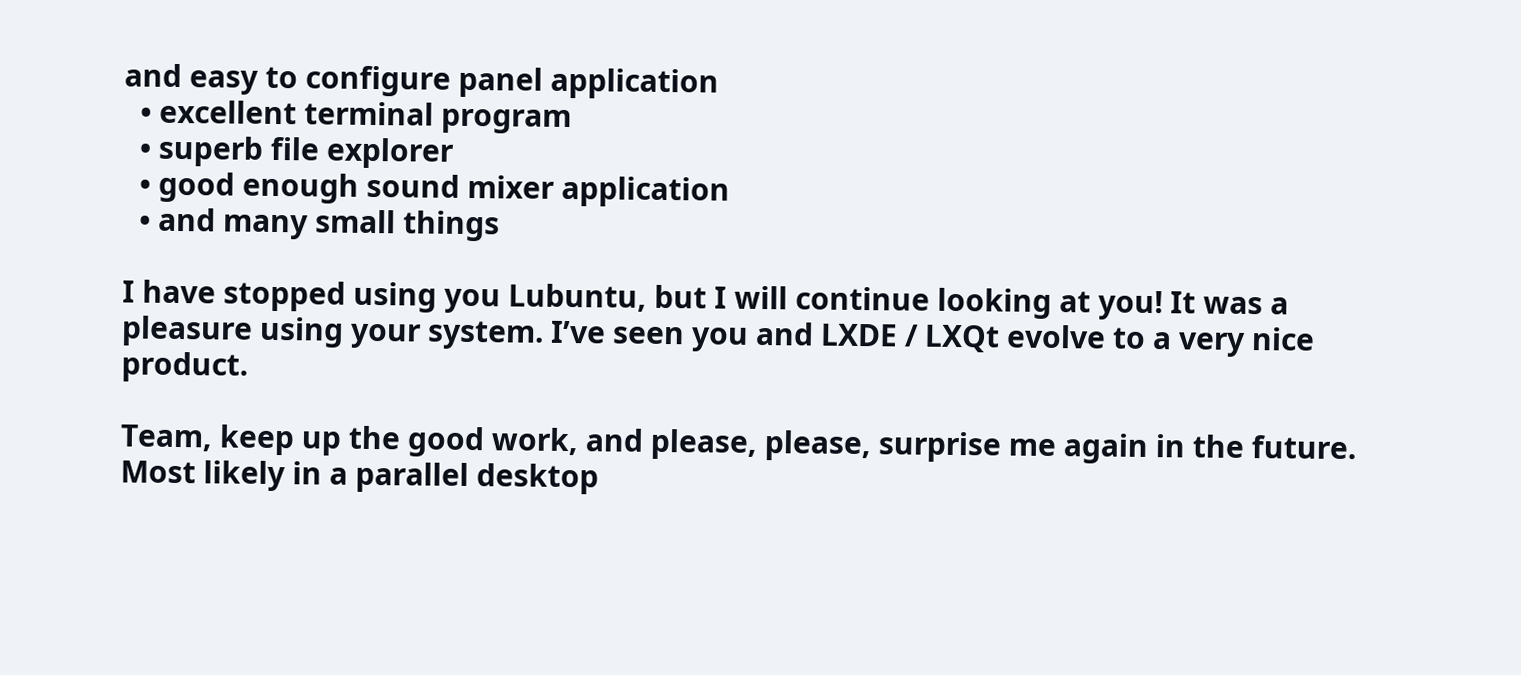and easy to configure panel application
  • excellent terminal program
  • superb file explorer
  • good enough sound mixer application
  • and many small things

I have stopped using you Lubuntu, but I will continue looking at you! It was a pleasure using your system. I’ve seen you and LXDE / LXQt evolve to a very nice product.

Team, keep up the good work, and please, please, surprise me again in the future. Most likely in a parallel desktop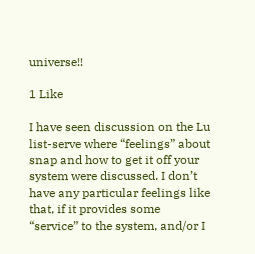universe!!

1 Like

I have seen discussion on the Lu list-serve where “feelings” about snap and how to get it off your system were discussed. I don’t have any particular feelings like that, if it provides some “service” to the system, and/or I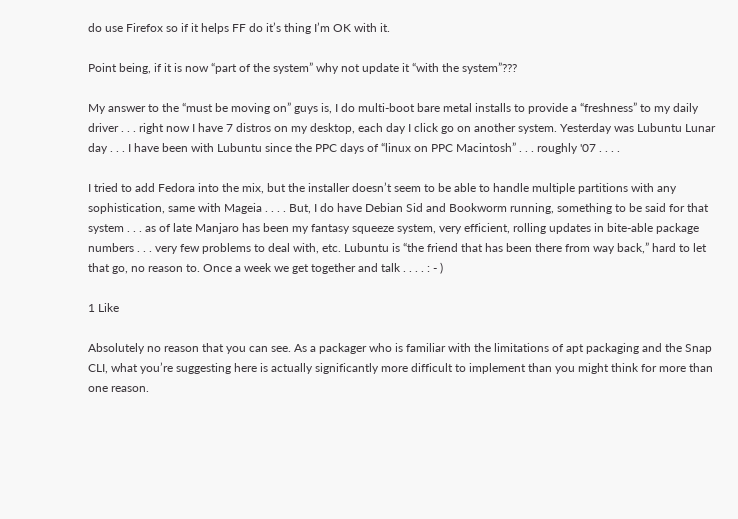do use Firefox so if it helps FF do it’s thing I’m OK with it.

Point being, if it is now “part of the system” why not update it “with the system”???

My answer to the “must be moving on” guys is, I do multi-boot bare metal installs to provide a “freshness” to my daily driver . . . right now I have 7 distros on my desktop, each day I click go on another system. Yesterday was Lubuntu Lunar day . . . I have been with Lubuntu since the PPC days of “linux on PPC Macintosh” . . . roughly '07 . . . .

I tried to add Fedora into the mix, but the installer doesn’t seem to be able to handle multiple partitions with any sophistication, same with Mageia . . . . But, I do have Debian Sid and Bookworm running, something to be said for that system . . . as of late Manjaro has been my fantasy squeeze system, very efficient, rolling updates in bite-able package numbers . . . very few problems to deal with, etc. Lubuntu is “the friend that has been there from way back,” hard to let that go, no reason to. Once a week we get together and talk . . . . : - )

1 Like

Absolutely no reason that you can see. As a packager who is familiar with the limitations of apt packaging and the Snap CLI, what you’re suggesting here is actually significantly more difficult to implement than you might think for more than one reason.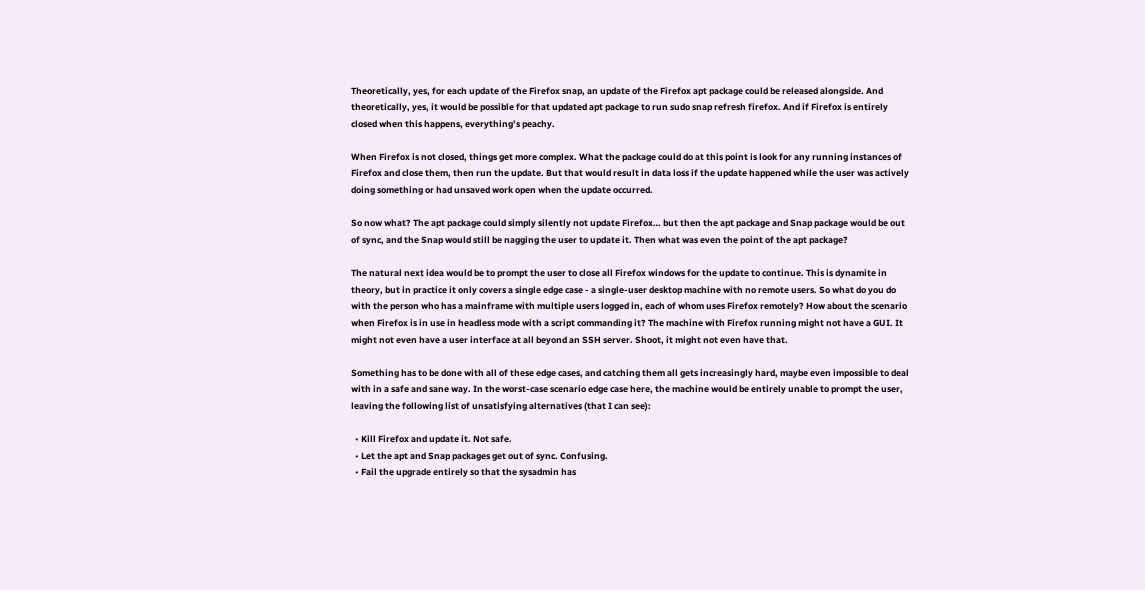Theoretically, yes, for each update of the Firefox snap, an update of the Firefox apt package could be released alongside. And theoretically, yes, it would be possible for that updated apt package to run sudo snap refresh firefox. And if Firefox is entirely closed when this happens, everything’s peachy.

When Firefox is not closed, things get more complex. What the package could do at this point is look for any running instances of Firefox and close them, then run the update. But that would result in data loss if the update happened while the user was actively doing something or had unsaved work open when the update occurred.

So now what? The apt package could simply silently not update Firefox… but then the apt package and Snap package would be out of sync, and the Snap would still be nagging the user to update it. Then what was even the point of the apt package?

The natural next idea would be to prompt the user to close all Firefox windows for the update to continue. This is dynamite in theory, but in practice it only covers a single edge case - a single-user desktop machine with no remote users. So what do you do with the person who has a mainframe with multiple users logged in, each of whom uses Firefox remotely? How about the scenario when Firefox is in use in headless mode with a script commanding it? The machine with Firefox running might not have a GUI. It might not even have a user interface at all beyond an SSH server. Shoot, it might not even have that.

Something has to be done with all of these edge cases, and catching them all gets increasingly hard, maybe even impossible to deal with in a safe and sane way. In the worst-case scenario edge case here, the machine would be entirely unable to prompt the user, leaving the following list of unsatisfying alternatives (that I can see):

  • Kill Firefox and update it. Not safe.
  • Let the apt and Snap packages get out of sync. Confusing.
  • Fail the upgrade entirely so that the sysadmin has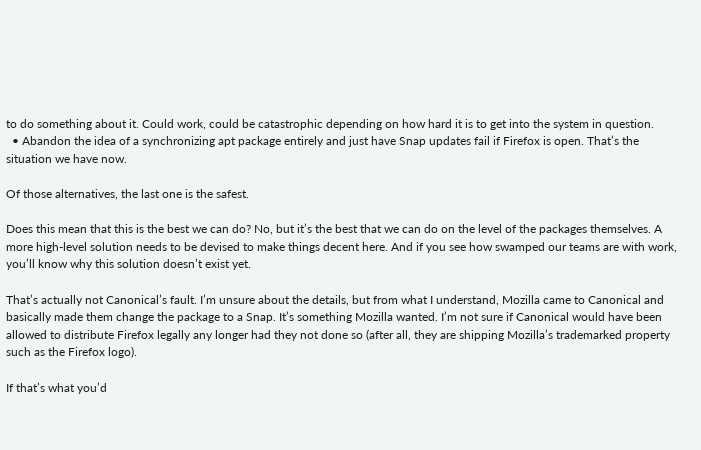to do something about it. Could work, could be catastrophic depending on how hard it is to get into the system in question.
  • Abandon the idea of a synchronizing apt package entirely and just have Snap updates fail if Firefox is open. That’s the situation we have now.

Of those alternatives, the last one is the safest.

Does this mean that this is the best we can do? No, but it’s the best that we can do on the level of the packages themselves. A more high-level solution needs to be devised to make things decent here. And if you see how swamped our teams are with work, you’ll know why this solution doesn’t exist yet.

That’s actually not Canonical’s fault. I’m unsure about the details, but from what I understand, Mozilla came to Canonical and basically made them change the package to a Snap. It’s something Mozilla wanted. I’m not sure if Canonical would have been allowed to distribute Firefox legally any longer had they not done so (after all, they are shipping Mozilla’s trademarked property such as the Firefox logo).

If that’s what you’d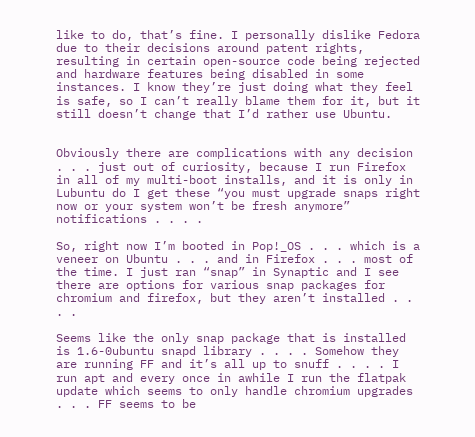like to do, that’s fine. I personally dislike Fedora due to their decisions around patent rights, resulting in certain open-source code being rejected and hardware features being disabled in some instances. I know they’re just doing what they feel is safe, so I can’t really blame them for it, but it still doesn’t change that I’d rather use Ubuntu.


Obviously there are complications with any decision . . . just out of curiosity, because I run Firefox in all of my multi-boot installs, and it is only in Lubuntu do I get these “you must upgrade snaps right now or your system won’t be fresh anymore” notifications . . . .

So, right now I’m booted in Pop!_OS . . . which is a veneer on Ubuntu . . . and in Firefox . . . most of the time. I just ran “snap” in Synaptic and I see there are options for various snap packages for chromium and firefox, but they aren’t installed . . . .

Seems like the only snap package that is installed is 1.6-0ubuntu snapd library . . . . Somehow they are running FF and it’s all up to snuff . . . . I run apt and every once in awhile I run the flatpak update which seems to only handle chromium upgrades . . . FF seems to be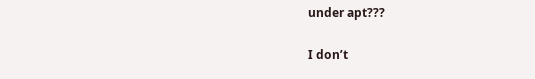under apt???

I don’t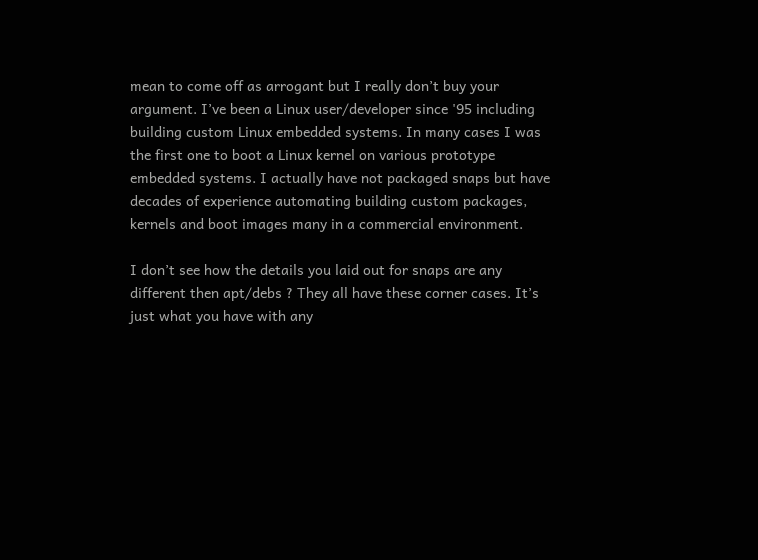mean to come off as arrogant but I really don’t buy your argument. I’ve been a Linux user/developer since '95 including building custom Linux embedded systems. In many cases I was the first one to boot a Linux kernel on various prototype embedded systems. I actually have not packaged snaps but have decades of experience automating building custom packages, kernels and boot images many in a commercial environment.

I don’t see how the details you laid out for snaps are any different then apt/debs ? They all have these corner cases. It’s just what you have with any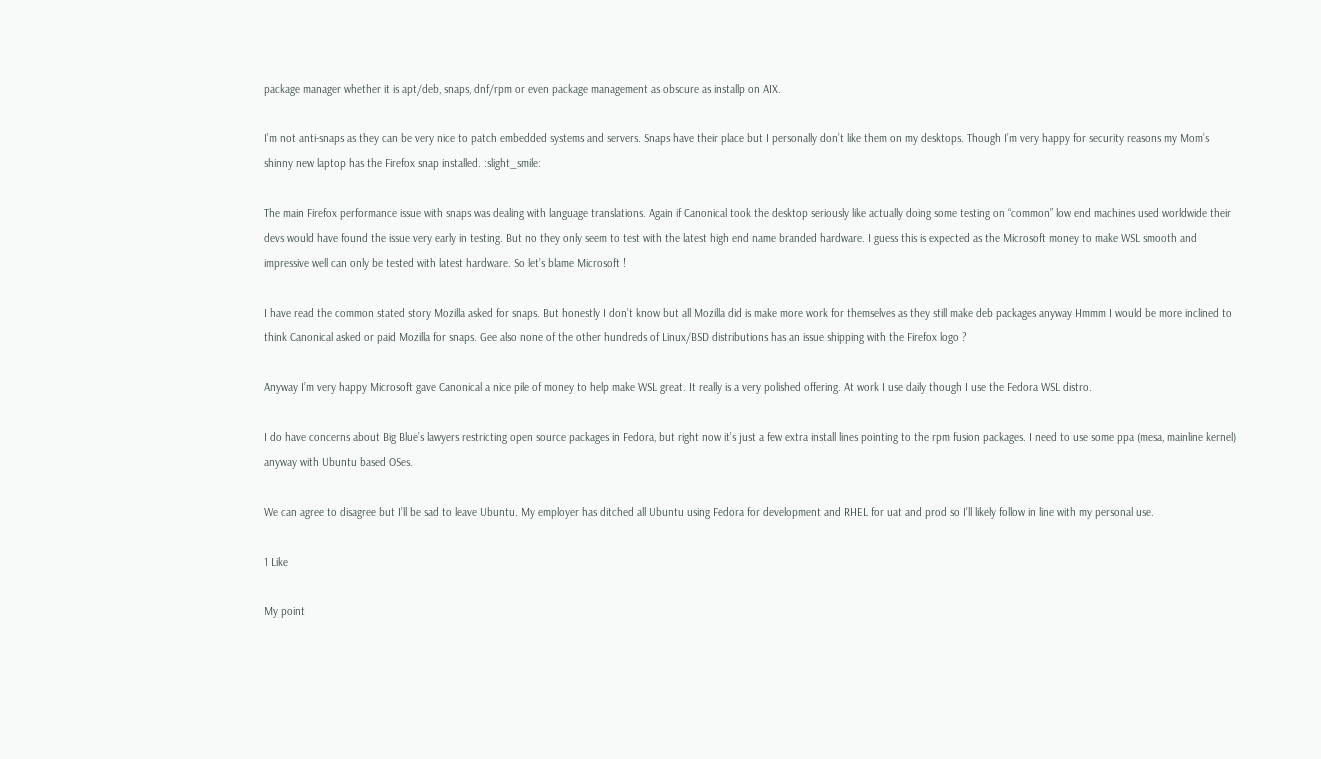package manager whether it is apt/deb, snaps, dnf/rpm or even package management as obscure as installp on AIX.

I’m not anti-snaps as they can be very nice to patch embedded systems and servers. Snaps have their place but I personally don’t like them on my desktops. Though I’m very happy for security reasons my Mom’s shinny new laptop has the Firefox snap installed. :slight_smile:

The main Firefox performance issue with snaps was dealing with language translations. Again if Canonical took the desktop seriously like actually doing some testing on “common” low end machines used worldwide their devs would have found the issue very early in testing. But no they only seem to test with the latest high end name branded hardware. I guess this is expected as the Microsoft money to make WSL smooth and impressive well can only be tested with latest hardware. So let’s blame Microsoft !

I have read the common stated story Mozilla asked for snaps. But honestly I don’t know but all Mozilla did is make more work for themselves as they still make deb packages anyway Hmmm I would be more inclined to think Canonical asked or paid Mozilla for snaps. Gee also none of the other hundreds of Linux/BSD distributions has an issue shipping with the Firefox logo ?

Anyway I’m very happy Microsoft gave Canonical a nice pile of money to help make WSL great. It really is a very polished offering. At work I use daily though I use the Fedora WSL distro.

I do have concerns about Big Blue’s lawyers restricting open source packages in Fedora, but right now it’s just a few extra install lines pointing to the rpm fusion packages. I need to use some ppa (mesa, mainline kernel) anyway with Ubuntu based OSes.

We can agree to disagree but I’ll be sad to leave Ubuntu. My employer has ditched all Ubuntu using Fedora for development and RHEL for uat and prod so I’ll likely follow in line with my personal use.

1 Like

My point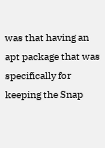was that having an apt package that was specifically for keeping the Snap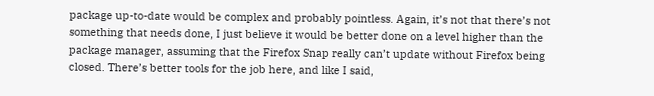package up-to-date would be complex and probably pointless. Again, it’s not that there’s not something that needs done, I just believe it would be better done on a level higher than the package manager, assuming that the Firefox Snap really can’t update without Firefox being closed. There’s better tools for the job here, and like I said,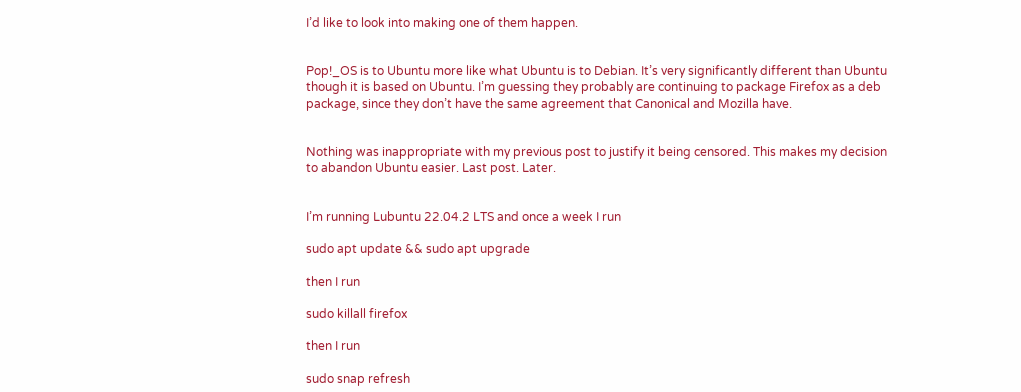I’d like to look into making one of them happen.


Pop!_OS is to Ubuntu more like what Ubuntu is to Debian. It’s very significantly different than Ubuntu though it is based on Ubuntu. I’m guessing they probably are continuing to package Firefox as a deb package, since they don’t have the same agreement that Canonical and Mozilla have.


Nothing was inappropriate with my previous post to justify it being censored. This makes my decision to abandon Ubuntu easier. Last post. Later.


I’m running Lubuntu 22.04.2 LTS and once a week I run

sudo apt update && sudo apt upgrade

then I run

sudo killall firefox

then I run

sudo snap refresh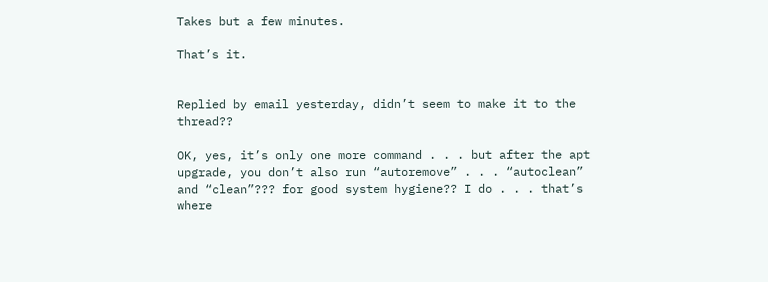Takes but a few minutes.

That’s it.


Replied by email yesterday, didn’t seem to make it to the thread??

OK, yes, it’s only one more command . . . but after the apt upgrade, you don’t also run “autoremove” . . . “autoclean” and “clean”??? for good system hygiene?? I do . . . that’s where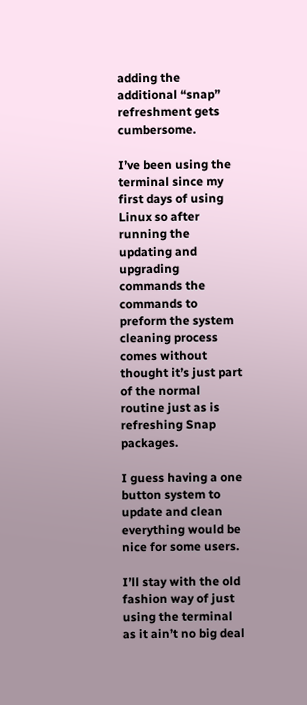adding the additional “snap” refreshment gets cumbersome.

I’ve been using the terminal since my first days of using Linux so after running the updating and upgrading commands the commands to preform the system cleaning process comes without thought it’s just part of the normal routine just as is refreshing Snap packages.

I guess having a one button system to update and clean everything would be nice for some users.

I’ll stay with the old fashion way of just using the terminal as it ain’t no big deal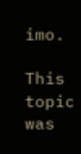imo.

This topic was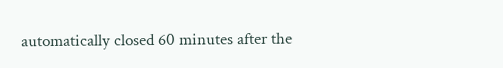automatically closed 60 minutes after the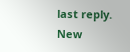last reply. New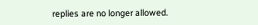replies are no longer allowed.